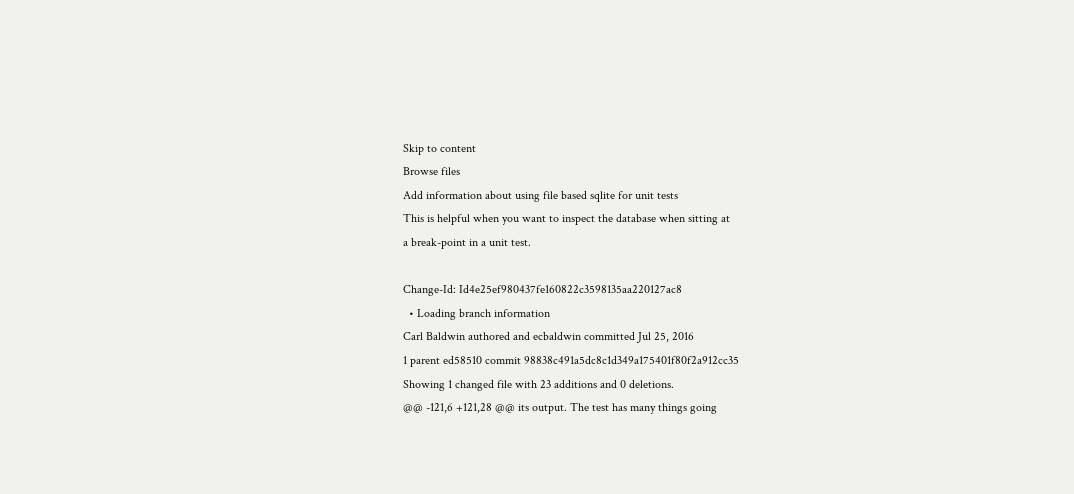Skip to content
Browse files
Add information about using file based sqlite for unit tests
This is helpful when you want to inspect the database when sitting at
a break-point in a unit test.

Change-Id: Id4e25ef980437fe160822c3598135aa220127ac8
  • Loading branch information
Carl Baldwin authored and ecbaldwin committed Jul 25, 2016
1 parent ed58510 commit 98838c491a5dc8c1d349a175401f80f2a912cc35
Showing 1 changed file with 23 additions and 0 deletions.
@@ -121,6 +121,28 @@ its output. The test has many things going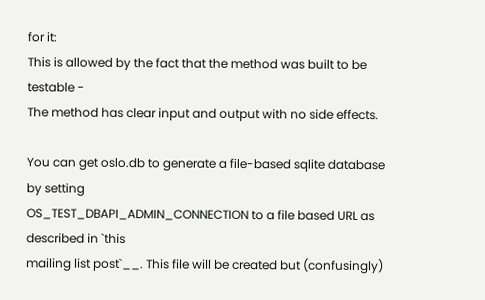for it:
This is allowed by the fact that the method was built to be testable -
The method has clear input and output with no side effects.

You can get oslo.db to generate a file-based sqlite database by setting
OS_TEST_DBAPI_ADMIN_CONNECTION to a file based URL as described in `this
mailing list post`__. This file will be created but (confusingly)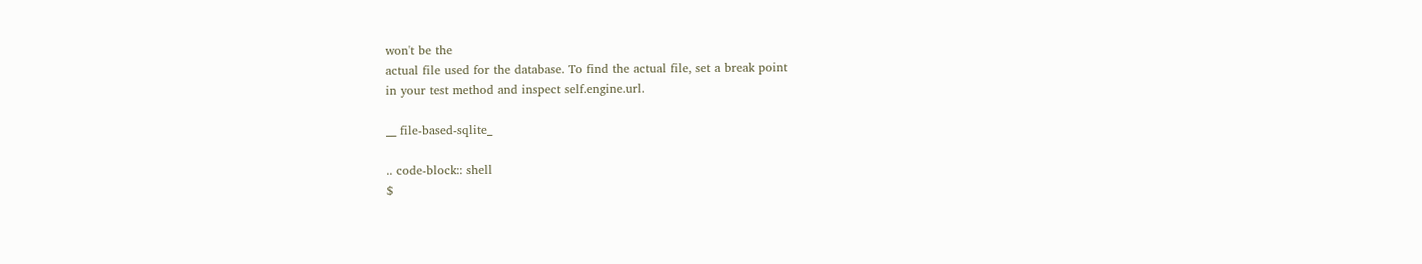won't be the
actual file used for the database. To find the actual file, set a break point
in your test method and inspect self.engine.url.

__ file-based-sqlite_

.. code-block:: shell
$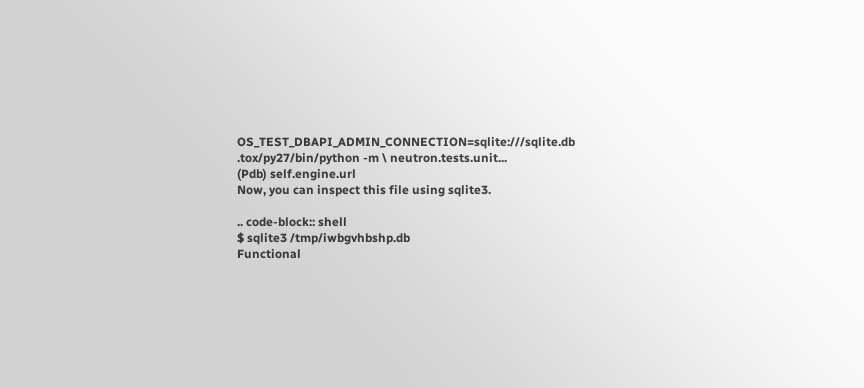OS_TEST_DBAPI_ADMIN_CONNECTION=sqlite:///sqlite.db .tox/py27/bin/python -m \ neutron.tests.unit...
(Pdb) self.engine.url
Now, you can inspect this file using sqlite3.

.. code-block:: shell
$ sqlite3 /tmp/iwbgvhbshp.db
Functional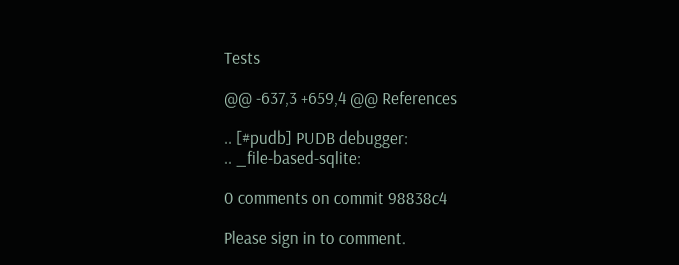Tests

@@ -637,3 +659,4 @@ References

.. [#pudb] PUDB debugger:
.. _file-based-sqlite:

0 comments on commit 98838c4

Please sign in to comment.